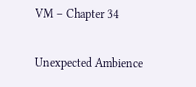VM – Chapter 34

Unexpected Ambience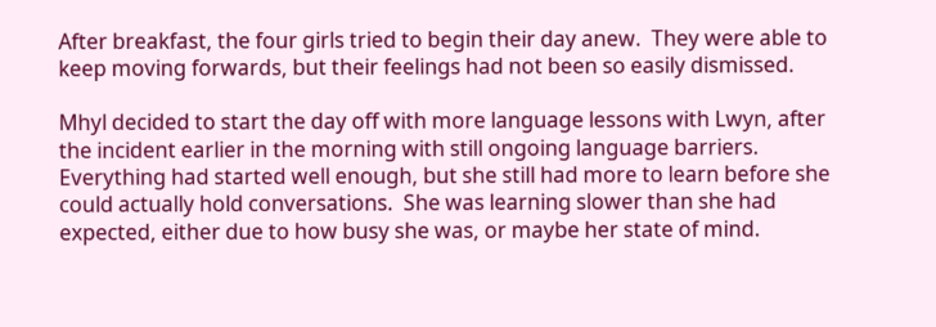After breakfast, the four girls tried to begin their day anew.  They were able to keep moving forwards, but their feelings had not been so easily dismissed.

Mhyl decided to start the day off with more language lessons with Lwyn, after the incident earlier in the morning with still ongoing language barriers.  Everything had started well enough, but she still had more to learn before she could actually hold conversations.  She was learning slower than she had expected, either due to how busy she was, or maybe her state of mind.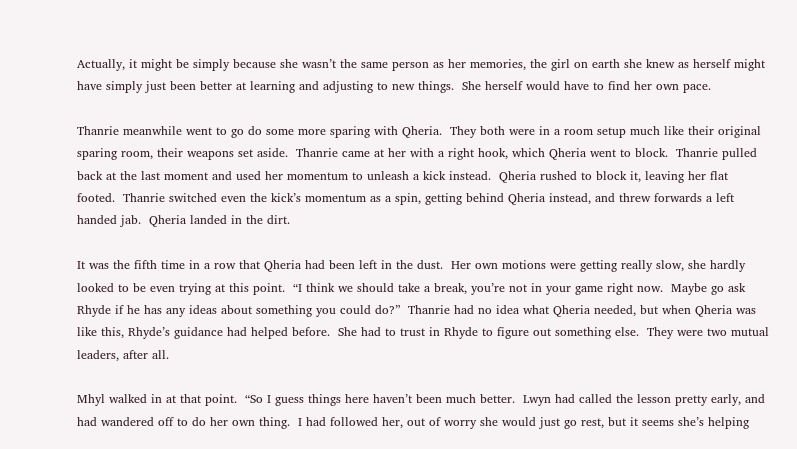Actually, it might be simply because she wasn’t the same person as her memories, the girl on earth she knew as herself might have simply just been better at learning and adjusting to new things.  She herself would have to find her own pace.

Thanrie meanwhile went to go do some more sparing with Qheria.  They both were in a room setup much like their original sparing room, their weapons set aside.  Thanrie came at her with a right hook, which Qheria went to block.  Thanrie pulled back at the last moment and used her momentum to unleash a kick instead.  Qheria rushed to block it, leaving her flat footed.  Thanrie switched even the kick’s momentum as a spin, getting behind Qheria instead, and threw forwards a left handed jab.  Qheria landed in the dirt.

It was the fifth time in a row that Qheria had been left in the dust.  Her own motions were getting really slow, she hardly looked to be even trying at this point.  “I think we should take a break, you’re not in your game right now.  Maybe go ask Rhyde if he has any ideas about something you could do?”  Thanrie had no idea what Qheria needed, but when Qheria was like this, Rhyde’s guidance had helped before.  She had to trust in Rhyde to figure out something else.  They were two mutual leaders, after all.

Mhyl walked in at that point.  “So I guess things here haven’t been much better.  Lwyn had called the lesson pretty early, and had wandered off to do her own thing.  I had followed her, out of worry she would just go rest, but it seems she’s helping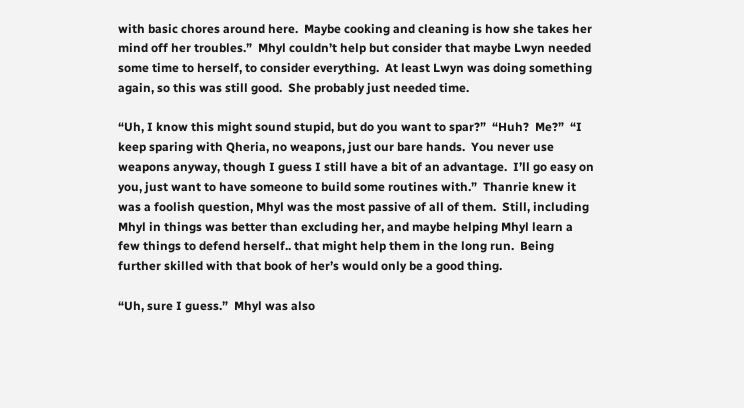with basic chores around here.  Maybe cooking and cleaning is how she takes her mind off her troubles.”  Mhyl couldn’t help but consider that maybe Lwyn needed some time to herself, to consider everything.  At least Lwyn was doing something again, so this was still good.  She probably just needed time.

“Uh, I know this might sound stupid, but do you want to spar?”  “Huh?  Me?”  “I keep sparing with Qheria, no weapons, just our bare hands.  You never use weapons anyway, though I guess I still have a bit of an advantage.  I’ll go easy on you, just want to have someone to build some routines with.”  Thanrie knew it was a foolish question, Mhyl was the most passive of all of them.  Still, including Mhyl in things was better than excluding her, and maybe helping Mhyl learn a few things to defend herself.. that might help them in the long run.  Being further skilled with that book of her’s would only be a good thing.

“Uh, sure I guess.”  Mhyl was also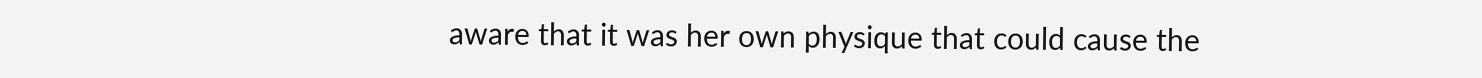aware that it was her own physique that could cause the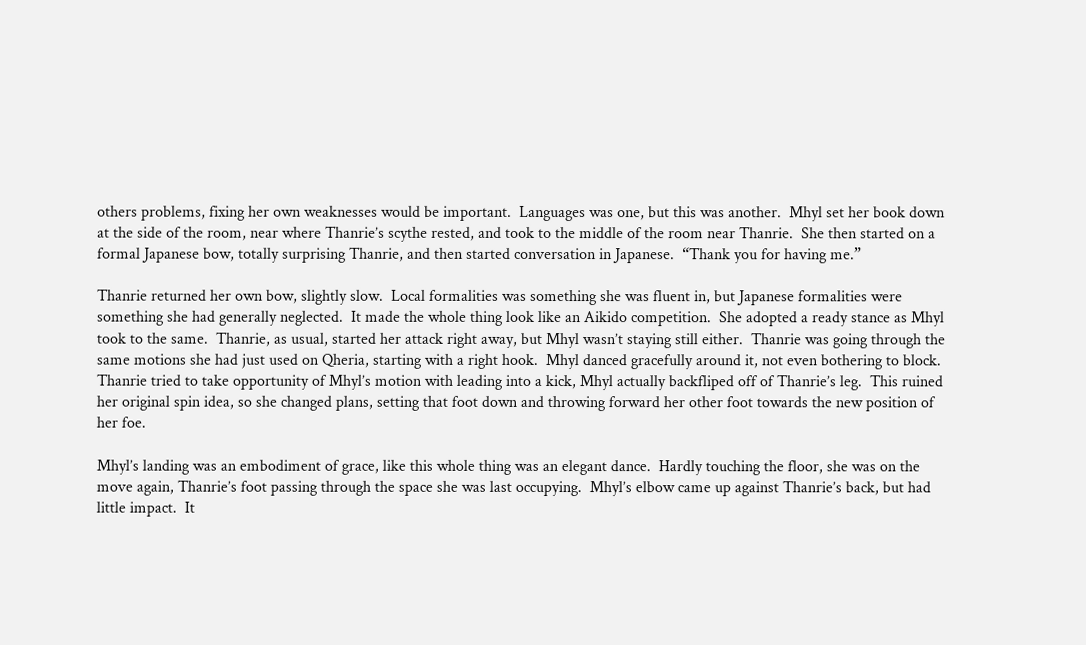others problems, fixing her own weaknesses would be important.  Languages was one, but this was another.  Mhyl set her book down at the side of the room, near where Thanrie’s scythe rested, and took to the middle of the room near Thanrie.  She then started on a formal Japanese bow, totally surprising Thanrie, and then started conversation in Japanese.  “Thank you for having me.”

Thanrie returned her own bow, slightly slow.  Local formalities was something she was fluent in, but Japanese formalities were something she had generally neglected.  It made the whole thing look like an Aikido competition.  She adopted a ready stance as Mhyl took to the same.  Thanrie, as usual, started her attack right away, but Mhyl wasn’t staying still either.  Thanrie was going through the same motions she had just used on Qheria, starting with a right hook.  Mhyl danced gracefully around it, not even bothering to block.  Thanrie tried to take opportunity of Mhyl’s motion with leading into a kick, Mhyl actually backfliped off of Thanrie’s leg.  This ruined her original spin idea, so she changed plans, setting that foot down and throwing forward her other foot towards the new position of her foe.

Mhyl’s landing was an embodiment of grace, like this whole thing was an elegant dance.  Hardly touching the floor, she was on the move again, Thanrie’s foot passing through the space she was last occupying.  Mhyl’s elbow came up against Thanrie’s back, but had little impact.  It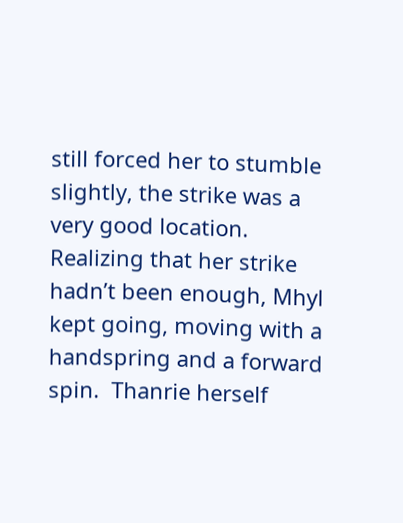still forced her to stumble slightly, the strike was a very good location.  Realizing that her strike hadn’t been enough, Mhyl kept going, moving with a handspring and a forward spin.  Thanrie herself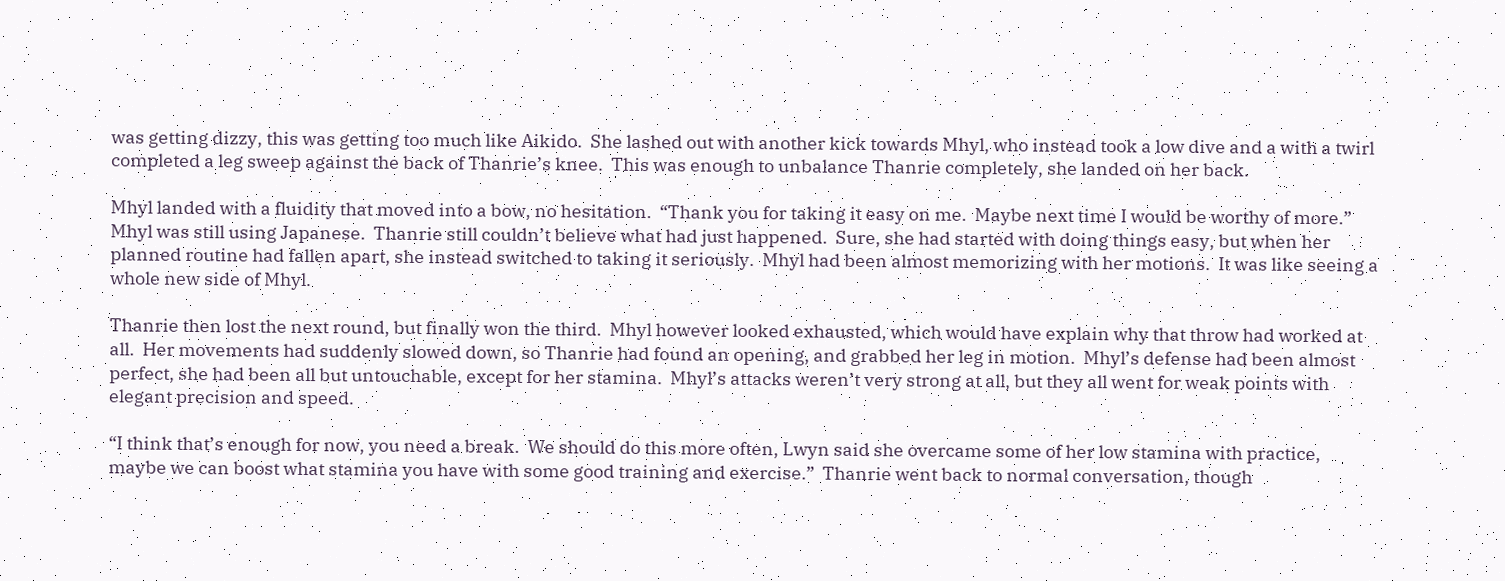was getting dizzy, this was getting too much like Aikido.  She lashed out with another kick towards Mhyl, who instead took a low dive and a with a twirl completed a leg sweep against the back of Thanrie’s knee.  This was enough to unbalance Thanrie completely, she landed on her back.

Mhyl landed with a fluidity that moved into a bow, no hesitation.  “Thank you for taking it easy on me.  Maybe next time I would be worthy of more.”  Mhyl was still using Japanese.  Thanrie still couldn’t believe what had just happened.  Sure, she had started with doing things easy, but when her planned routine had fallen apart, she instead switched to taking it seriously.  Mhyl had been almost memorizing with her motions.  It was like seeing a whole new side of Mhyl.

Thanrie then lost the next round, but finally won the third.  Mhyl however looked exhausted, which would have explain why that throw had worked at all.  Her movements had suddenly slowed down, so Thanrie had found an opening, and grabbed her leg in motion.  Mhyl’s defense had been almost perfect, she had been all but untouchable, except for her stamina.  Mhyl’s attacks weren’t very strong at all, but they all went for weak points with elegant precision and speed.

“I think that’s enough for now, you need a break.  We should do this more often, Lwyn said she overcame some of her low stamina with practice, maybe we can boost what stamina you have with some good training and exercise.”  Thanrie went back to normal conversation, though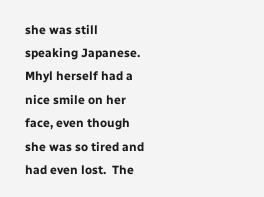she was still speaking Japanese.  Mhyl herself had a nice smile on her face, even though she was so tired and had even lost.  The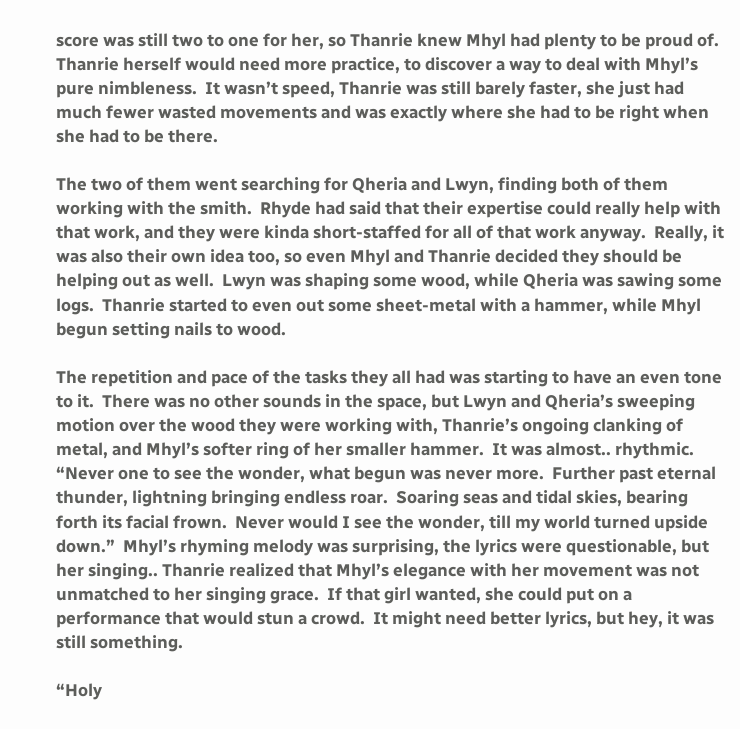score was still two to one for her, so Thanrie knew Mhyl had plenty to be proud of.  Thanrie herself would need more practice, to discover a way to deal with Mhyl’s pure nimbleness.  It wasn’t speed, Thanrie was still barely faster, she just had much fewer wasted movements and was exactly where she had to be right when she had to be there.

The two of them went searching for Qheria and Lwyn, finding both of them working with the smith.  Rhyde had said that their expertise could really help with that work, and they were kinda short-staffed for all of that work anyway.  Really, it was also their own idea too, so even Mhyl and Thanrie decided they should be helping out as well.  Lwyn was shaping some wood, while Qheria was sawing some logs.  Thanrie started to even out some sheet-metal with a hammer, while Mhyl begun setting nails to wood.

The repetition and pace of the tasks they all had was starting to have an even tone to it.  There was no other sounds in the space, but Lwyn and Qheria’s sweeping motion over the wood they were working with, Thanrie’s ongoing clanking of metal, and Mhyl’s softer ring of her smaller hammer.  It was almost.. rhythmic.  “Never one to see the wonder, what begun was never more.  Further past eternal thunder, lightning bringing endless roar.  Soaring seas and tidal skies, bearing forth its facial frown.  Never would I see the wonder, till my world turned upside down.”  Mhyl’s rhyming melody was surprising, the lyrics were questionable, but her singing.. Thanrie realized that Mhyl’s elegance with her movement was not unmatched to her singing grace.  If that girl wanted, she could put on a performance that would stun a crowd.  It might need better lyrics, but hey, it was still something.

“Holy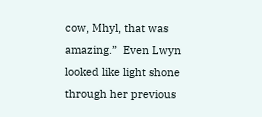cow, Mhyl, that was amazing.”  Even Lwyn looked like light shone through her previous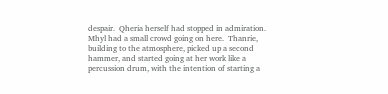despair.  Qheria herself had stopped in admiration.  Mhyl had a small crowd going on here.  Thanrie, building to the atmosphere, picked up a second hammer, and started going at her work like a percussion drum, with the intention of starting a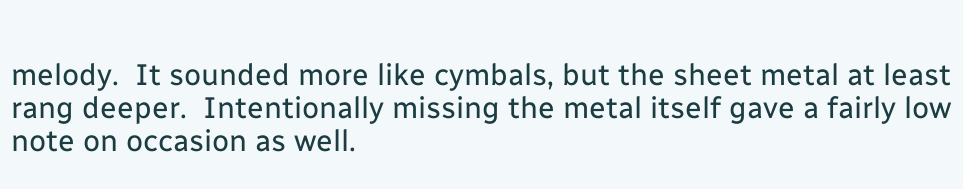melody.  It sounded more like cymbals, but the sheet metal at least rang deeper.  Intentionally missing the metal itself gave a fairly low note on occasion as well.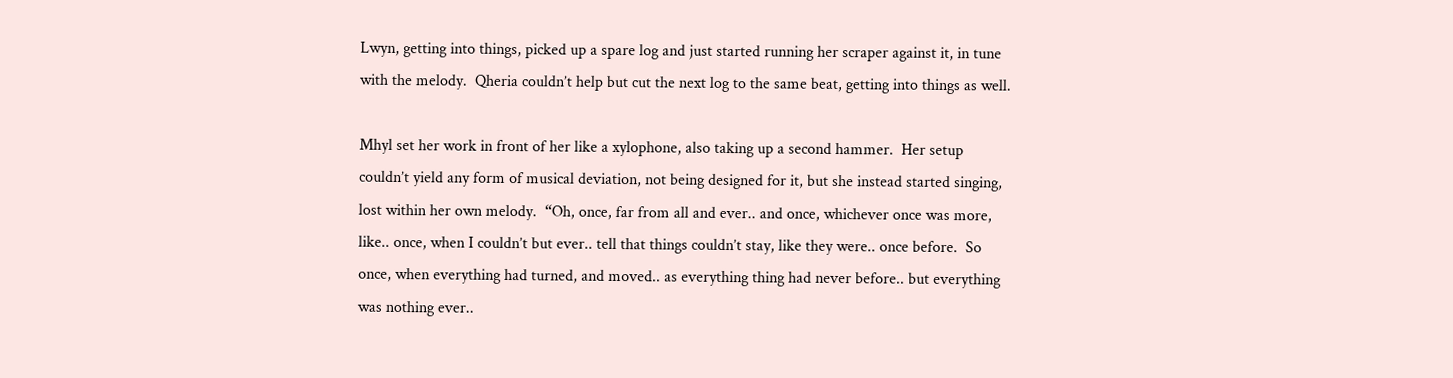Lwyn, getting into things, picked up a spare log and just started running her scraper against it, in tune with the melody.  Qheria couldn’t help but cut the next log to the same beat, getting into things as well.

Mhyl set her work in front of her like a xylophone, also taking up a second hammer.  Her setup couldn’t yield any form of musical deviation, not being designed for it, but she instead started singing, lost within her own melody.  “Oh, once, far from all and ever.. and once, whichever once was more, like.. once, when I couldn’t but ever.. tell that things couldn’t stay, like they were.. once before.  So once, when everything had turned, and moved.. as everything thing had never before.. but everything was nothing ever..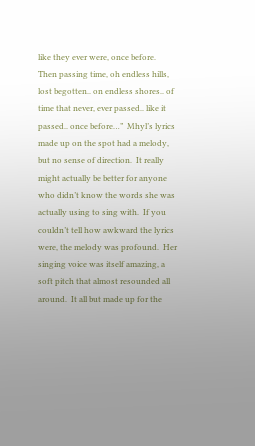like they ever were, once before.  Then passing time, oh endless hills, lost begotten.. on endless shores.. of time that never, ever passed.. like it passed.. once before…”  Mhyl’s lyrics made up on the spot had a melody, but no sense of direction.  It really might actually be better for anyone who didn’t know the words she was actually using to sing with.  If you couldn’t tell how awkward the lyrics were, the melody was profound.  Her singing voice was itself amazing, a soft pitch that almost resounded all around.  It all but made up for the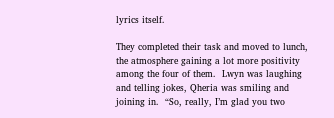lyrics itself.

They completed their task and moved to lunch, the atmosphere gaining a lot more positivity among the four of them.  Lwyn was laughing and telling jokes, Qheria was smiling and joining in.  “So, really, I’m glad you two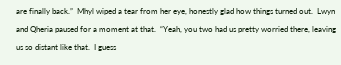are finally back.”  Mhyl wiped a tear from her eye, honestly glad how things turned out.  Lwyn and Qheria paused for a moment at that.  “Yeah, you two had us pretty worried there, leaving us so distant like that.  I guess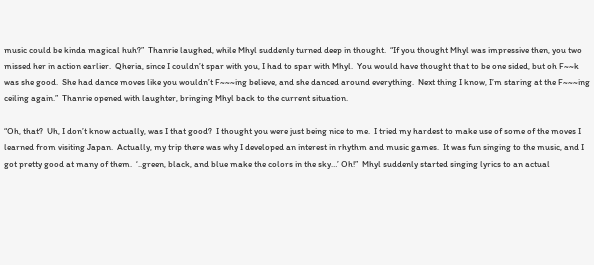music could be kinda magical huh?”  Thanrie laughed, while Mhyl suddenly turned deep in thought.  “If you thought Mhyl was impressive then, you two missed her in action earlier.  Qheria, since I couldn’t spar with you, I had to spar with Mhyl.  You would have thought that to be one sided, but oh F~~k was she good.  She had dance moves like you wouldn’t F~~~ing believe, and she danced around everything.  Next thing I know, I’m staring at the F~~~ing ceiling again.”  Thanrie opened with laughter, bringing Mhyl back to the current situation.

“Oh, that?  Uh, I don’t know actually, was I that good?  I thought you were just being nice to me.  I tried my hardest to make use of some of the moves I learned from visiting Japan.  Actually, my trip there was why I developed an interest in rhythm and music games.  It was fun singing to the music, and I got pretty good at many of them.  ‘..green, black, and blue make the colors in the sky…’ Oh!”  Mhyl suddenly started singing lyrics to an actual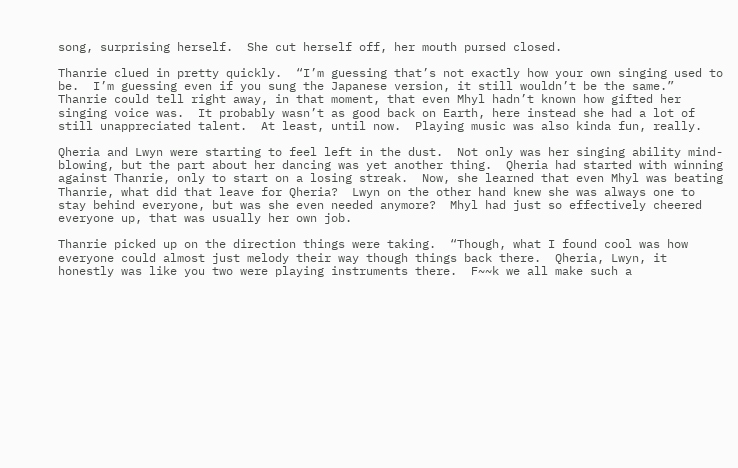song, surprising herself.  She cut herself off, her mouth pursed closed.

Thanrie clued in pretty quickly.  “I’m guessing that’s not exactly how your own singing used to be.  I’m guessing even if you sung the Japanese version, it still wouldn’t be the same.”  Thanrie could tell right away, in that moment, that even Mhyl hadn’t known how gifted her singing voice was.  It probably wasn’t as good back on Earth, here instead she had a lot of still unappreciated talent.  At least, until now.  Playing music was also kinda fun, really.

Qheria and Lwyn were starting to feel left in the dust.  Not only was her singing ability mind-blowing, but the part about her dancing was yet another thing.  Qheria had started with winning against Thanrie, only to start on a losing streak.  Now, she learned that even Mhyl was beating Thanrie, what did that leave for Qheria?  Lwyn on the other hand knew she was always one to stay behind everyone, but was she even needed anymore?  Mhyl had just so effectively cheered everyone up, that was usually her own job.

Thanrie picked up on the direction things were taking.  “Though, what I found cool was how everyone could almost just melody their way though things back there.  Qheria, Lwyn, it honestly was like you two were playing instruments there.  F~~k we all make such a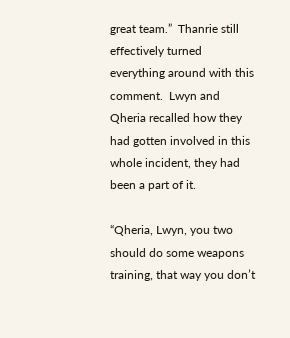great team.”  Thanrie still effectively turned everything around with this comment.  Lwyn and Qheria recalled how they had gotten involved in this whole incident, they had been a part of it.

“Qheria, Lwyn, you two should do some weapons training, that way you don’t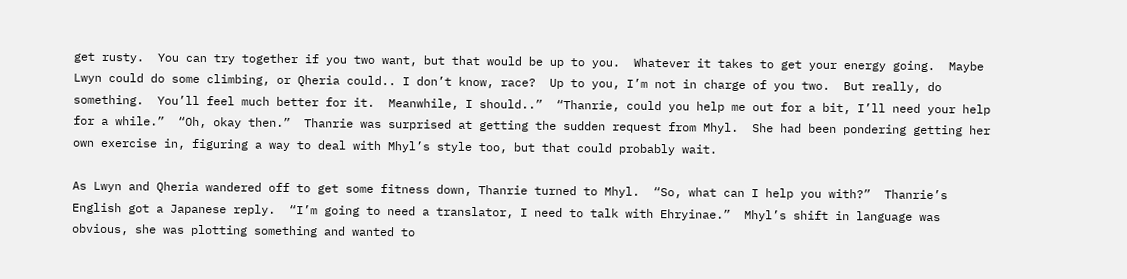get rusty.  You can try together if you two want, but that would be up to you.  Whatever it takes to get your energy going.  Maybe Lwyn could do some climbing, or Qheria could.. I don’t know, race?  Up to you, I’m not in charge of you two.  But really, do something.  You’ll feel much better for it.  Meanwhile, I should..”  “Thanrie, could you help me out for a bit, I’ll need your help for a while.”  “Oh, okay then.”  Thanrie was surprised at getting the sudden request from Mhyl.  She had been pondering getting her own exercise in, figuring a way to deal with Mhyl’s style too, but that could probably wait.

As Lwyn and Qheria wandered off to get some fitness down, Thanrie turned to Mhyl.  “So, what can I help you with?”  Thanrie’s English got a Japanese reply.  “I’m going to need a translator, I need to talk with Ehryinae.”  Mhyl’s shift in language was obvious, she was plotting something and wanted to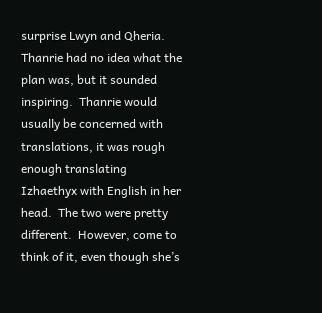surprise Lwyn and Qheria.  Thanrie had no idea what the plan was, but it sounded inspiring.  Thanrie would usually be concerned with translations, it was rough enough translating Izhaethyx with English in her head.  The two were pretty different.  However, come to think of it, even though she’s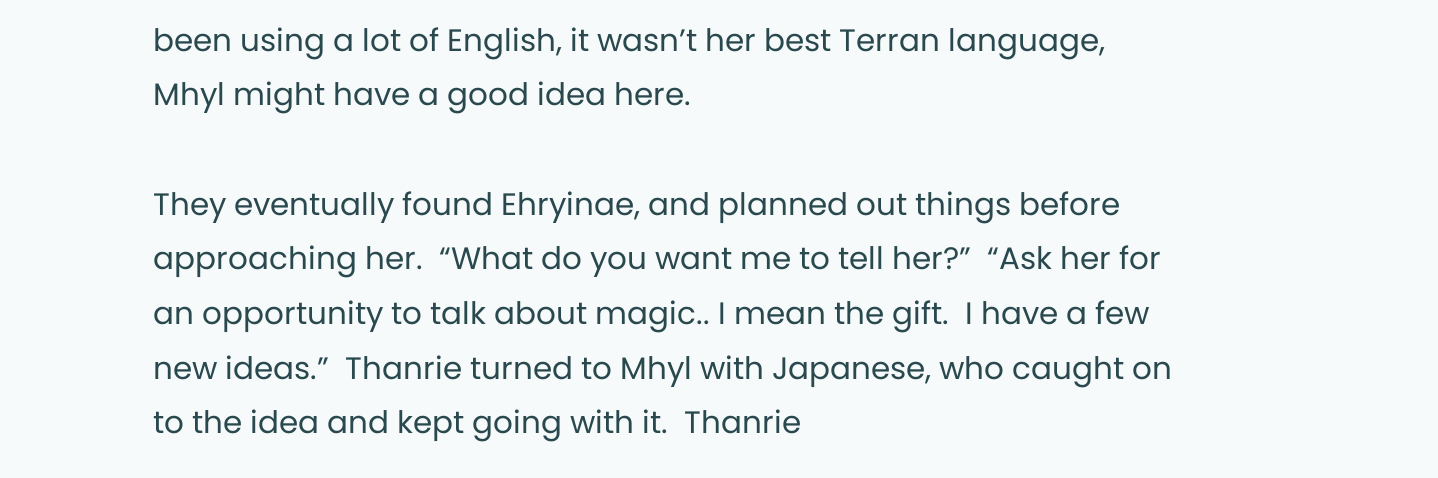been using a lot of English, it wasn’t her best Terran language, Mhyl might have a good idea here.

They eventually found Ehryinae, and planned out things before approaching her.  “What do you want me to tell her?”  “Ask her for an opportunity to talk about magic.. I mean the gift.  I have a few new ideas.”  Thanrie turned to Mhyl with Japanese, who caught on to the idea and kept going with it.  Thanrie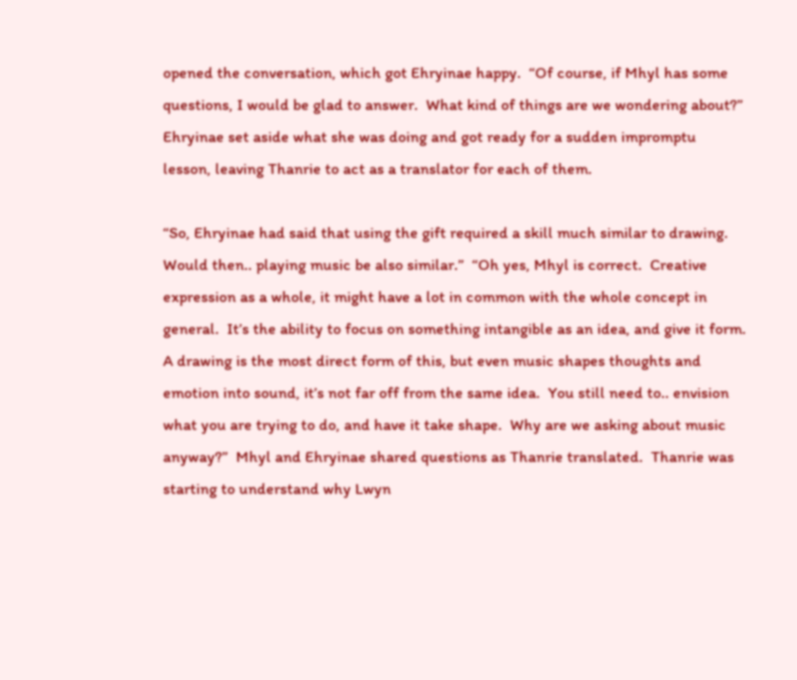opened the conversation, which got Ehryinae happy.  “Of course, if Mhyl has some questions, I would be glad to answer.  What kind of things are we wondering about?”  Ehryinae set aside what she was doing and got ready for a sudden impromptu lesson, leaving Thanrie to act as a translator for each of them.

“So, Ehryinae had said that using the gift required a skill much similar to drawing.  Would then.. playing music be also similar.”  “Oh yes, Mhyl is correct.  Creative expression as a whole, it might have a lot in common with the whole concept in general.  It’s the ability to focus on something intangible as an idea, and give it form.  A drawing is the most direct form of this, but even music shapes thoughts and emotion into sound, it’s not far off from the same idea.  You still need to.. envision what you are trying to do, and have it take shape.  Why are we asking about music anyway?”  Mhyl and Ehryinae shared questions as Thanrie translated.  Thanrie was starting to understand why Lwyn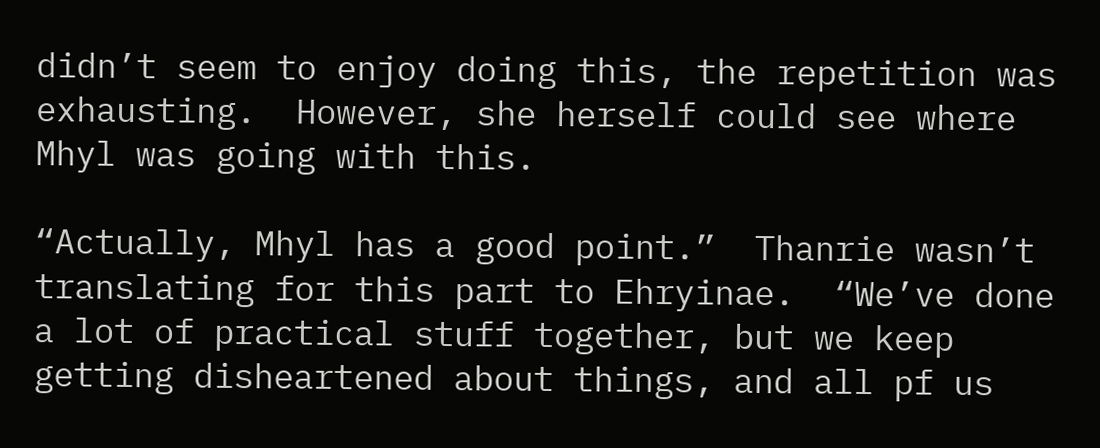didn’t seem to enjoy doing this, the repetition was exhausting.  However, she herself could see where Mhyl was going with this.

“Actually, Mhyl has a good point.”  Thanrie wasn’t translating for this part to Ehryinae.  “We’ve done a lot of practical stuff together, but we keep getting disheartened about things, and all pf us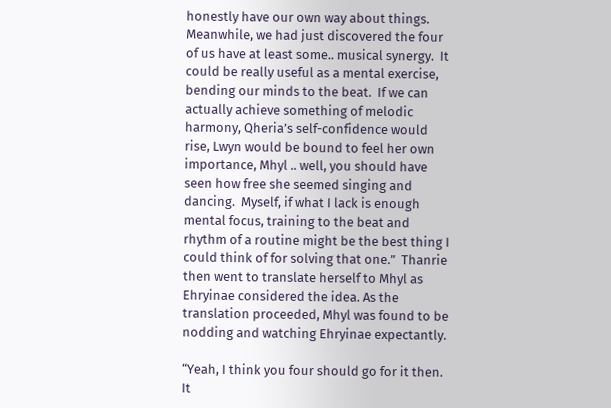honestly have our own way about things.  Meanwhile, we had just discovered the four of us have at least some.. musical synergy.  It could be really useful as a mental exercise, bending our minds to the beat.  If we can actually achieve something of melodic harmony, Qheria’s self-confidence would rise, Lwyn would be bound to feel her own importance, Mhyl .. well, you should have seen how free she seemed singing and dancing.  Myself, if what I lack is enough mental focus, training to the beat and rhythm of a routine might be the best thing I could think of for solving that one.”  Thanrie then went to translate herself to Mhyl as Ehryinae considered the idea. As the translation proceeded, Mhyl was found to be nodding and watching Ehryinae expectantly.

“Yeah, I think you four should go for it then.  It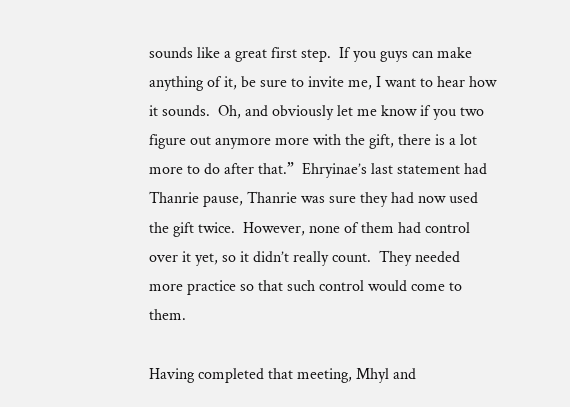sounds like a great first step.  If you guys can make anything of it, be sure to invite me, I want to hear how it sounds.  Oh, and obviously let me know if you two figure out anymore more with the gift, there is a lot more to do after that.”  Ehryinae’s last statement had Thanrie pause, Thanrie was sure they had now used the gift twice.  However, none of them had control over it yet, so it didn’t really count.  They needed more practice so that such control would come to them.

Having completed that meeting, Mhyl and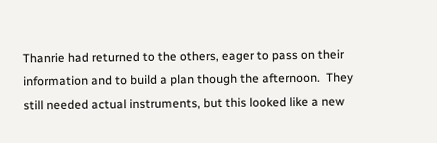Thanrie had returned to the others, eager to pass on their information and to build a plan though the afternoon.  They still needed actual instruments, but this looked like a new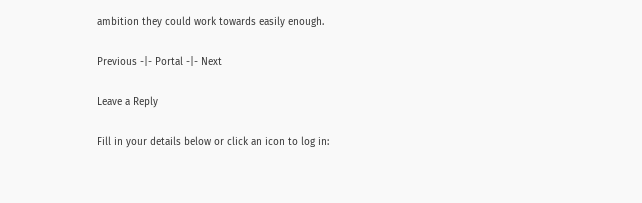ambition they could work towards easily enough.

Previous -|- Portal -|- Next

Leave a Reply

Fill in your details below or click an icon to log in: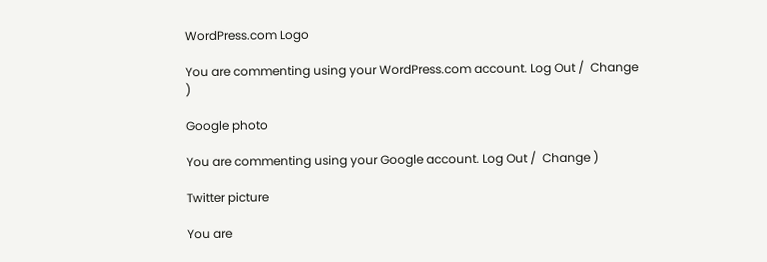WordPress.com Logo

You are commenting using your WordPress.com account. Log Out /  Change )

Google photo

You are commenting using your Google account. Log Out /  Change )

Twitter picture

You are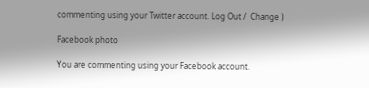commenting using your Twitter account. Log Out /  Change )

Facebook photo

You are commenting using your Facebook account.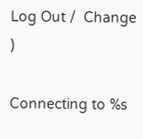Log Out /  Change )

Connecting to %s